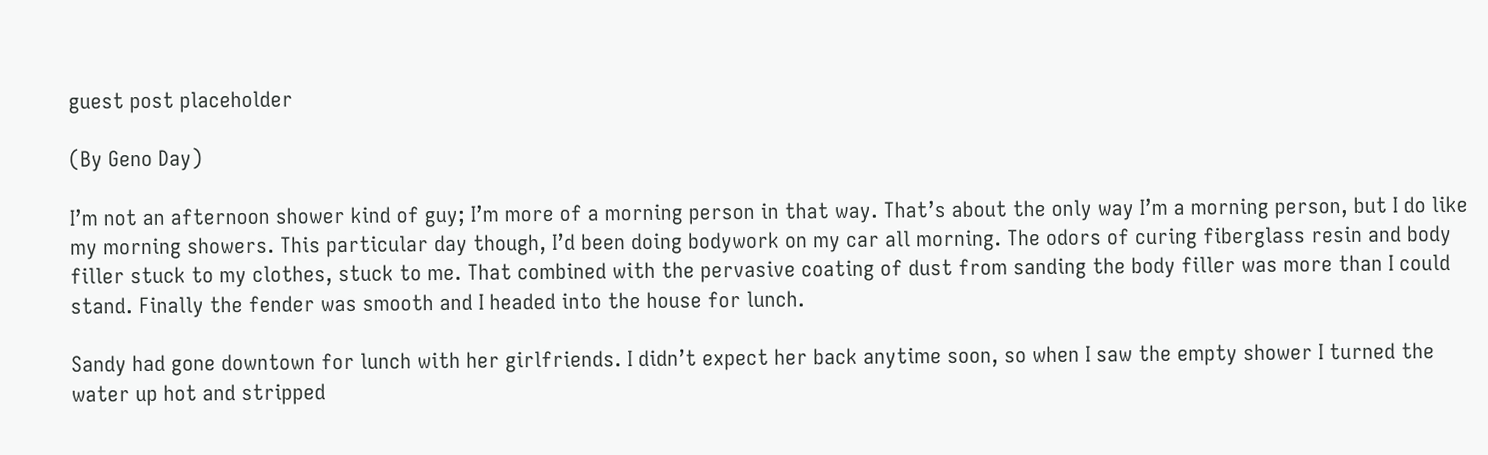guest post placeholder

(By Geno Day)

I’m not an afternoon shower kind of guy; I’m more of a morning person in that way. That’s about the only way I’m a morning person, but I do like my morning showers. This particular day though, I’d been doing bodywork on my car all morning. The odors of curing fiberglass resin and body filler stuck to my clothes, stuck to me. That combined with the pervasive coating of dust from sanding the body filler was more than I could stand. Finally the fender was smooth and I headed into the house for lunch.

Sandy had gone downtown for lunch with her girlfriends. I didn’t expect her back anytime soon, so when I saw the empty shower I turned the water up hot and stripped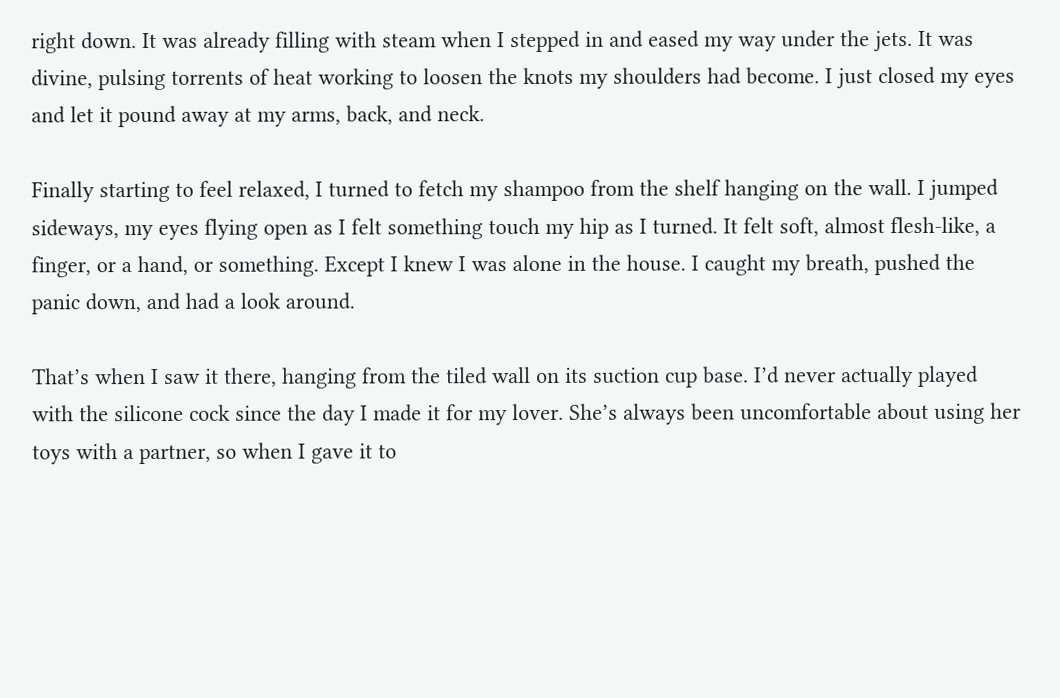right down. It was already filling with steam when I stepped in and eased my way under the jets. It was divine, pulsing torrents of heat working to loosen the knots my shoulders had become. I just closed my eyes and let it pound away at my arms, back, and neck.

Finally starting to feel relaxed, I turned to fetch my shampoo from the shelf hanging on the wall. I jumped sideways, my eyes flying open as I felt something touch my hip as I turned. It felt soft, almost flesh-like, a finger, or a hand, or something. Except I knew I was alone in the house. I caught my breath, pushed the panic down, and had a look around.

That’s when I saw it there, hanging from the tiled wall on its suction cup base. I’d never actually played with the silicone cock since the day I made it for my lover. She’s always been uncomfortable about using her toys with a partner, so when I gave it to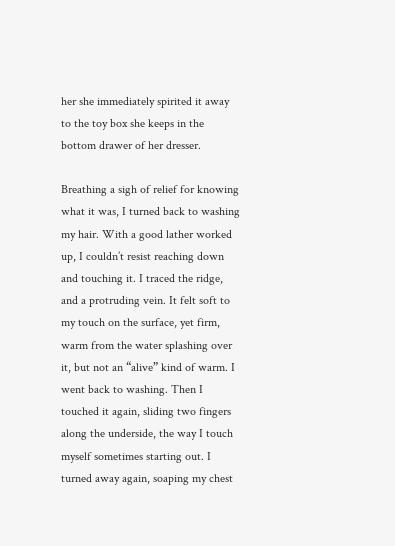her she immediately spirited it away to the toy box she keeps in the bottom drawer of her dresser.

Breathing a sigh of relief for knowing what it was, I turned back to washing my hair. With a good lather worked up, I couldn’t resist reaching down and touching it. I traced the ridge, and a protruding vein. It felt soft to my touch on the surface, yet firm, warm from the water splashing over it, but not an “alive” kind of warm. I went back to washing. Then I touched it again, sliding two fingers along the underside, the way I touch myself sometimes starting out. I turned away again, soaping my chest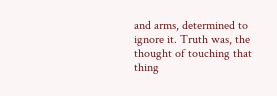and arms, determined to ignore it. Truth was, the thought of touching that thing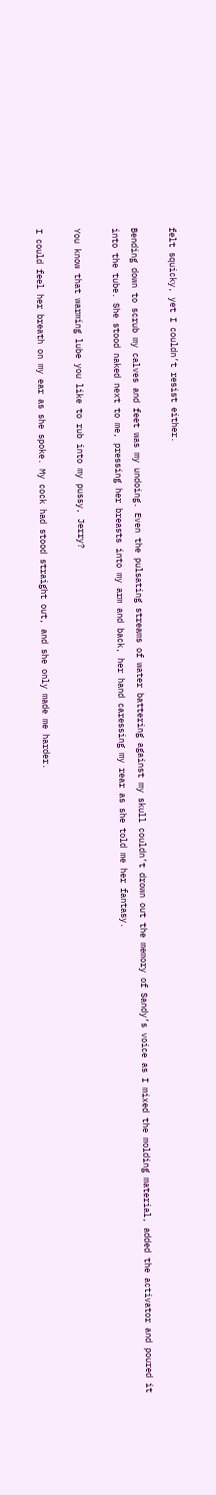felt squicky, yet I couldn’t resist either.

Bending down to scrub my calves and feet was my undoing. Even the pulsating streams of water battering against my skull couldn’t drown out the memory of Sandy’s voice as I mixed the molding material, added the activator and poured it into the tube. She stood naked next to me, pressing her breasts into my arm and back, her hand caressing my rear as she told me her fantasy.

You know that warming lube you like to rub into my pussy, Jerry?

I could feel her breath on my ear as she spoke. My cock had stood straight out, and she only made me harder.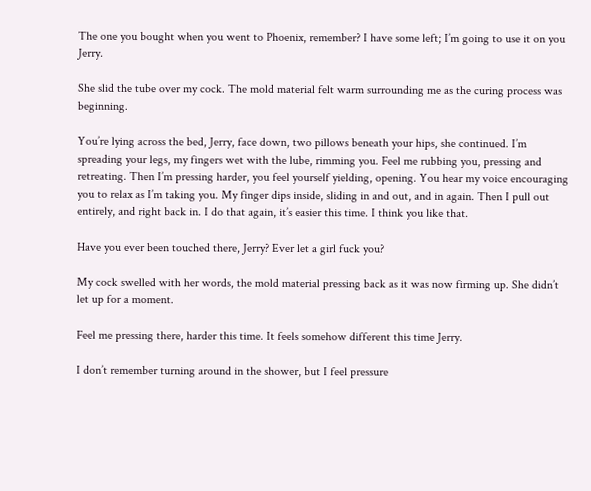The one you bought when you went to Phoenix, remember? I have some left; I’m going to use it on you Jerry.

She slid the tube over my cock. The mold material felt warm surrounding me as the curing process was beginning.

You’re lying across the bed, Jerry, face down, two pillows beneath your hips, she continued. I’m spreading your legs, my fingers wet with the lube, rimming you. Feel me rubbing you, pressing and retreating. Then I’m pressing harder, you feel yourself yielding, opening. You hear my voice encouraging you to relax as I’m taking you. My finger dips inside, sliding in and out, and in again. Then I pull out entirely, and right back in. I do that again, it’s easier this time. I think you like that.

Have you ever been touched there, Jerry? Ever let a girl fuck you?

My cock swelled with her words, the mold material pressing back as it was now firming up. She didn’t let up for a moment.

Feel me pressing there, harder this time. It feels somehow different this time Jerry.

I don’t remember turning around in the shower, but I feel pressure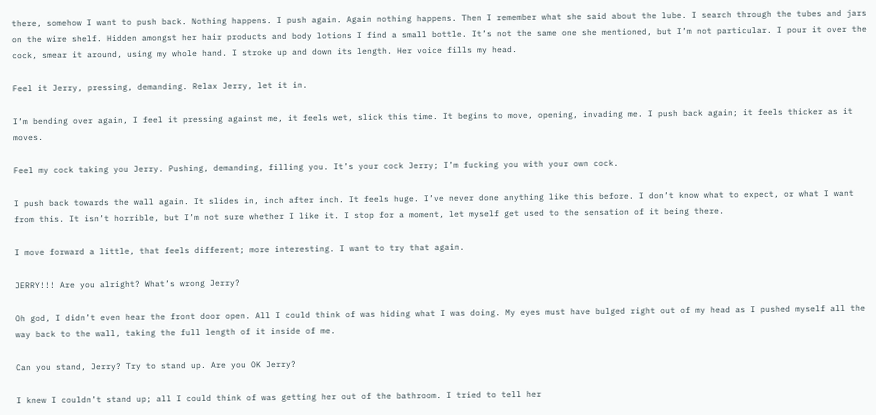there, somehow I want to push back. Nothing happens. I push again. Again nothing happens. Then I remember what she said about the lube. I search through the tubes and jars on the wire shelf. Hidden amongst her hair products and body lotions I find a small bottle. It’s not the same one she mentioned, but I’m not particular. I pour it over the cock, smear it around, using my whole hand. I stroke up and down its length. Her voice fills my head.

Feel it Jerry, pressing, demanding. Relax Jerry, let it in.

I’m bending over again, I feel it pressing against me, it feels wet, slick this time. It begins to move, opening, invading me. I push back again; it feels thicker as it moves.

Feel my cock taking you Jerry. Pushing, demanding, filling you. It’s your cock Jerry; I’m fucking you with your own cock.

I push back towards the wall again. It slides in, inch after inch. It feels huge. I’ve never done anything like this before. I don’t know what to expect, or what I want from this. It isn’t horrible, but I’m not sure whether I like it. I stop for a moment, let myself get used to the sensation of it being there.

I move forward a little, that feels different; more interesting. I want to try that again.

JERRY!!! Are you alright? What’s wrong Jerry?

Oh god, I didn’t even hear the front door open. All I could think of was hiding what I was doing. My eyes must have bulged right out of my head as I pushed myself all the way back to the wall, taking the full length of it inside of me.

Can you stand, Jerry? Try to stand up. Are you OK Jerry?

I knew I couldn’t stand up; all I could think of was getting her out of the bathroom. I tried to tell her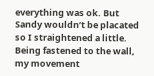everything was ok. But Sandy wouldn’t be placated so I straightened a little. Being fastened to the wall, my movement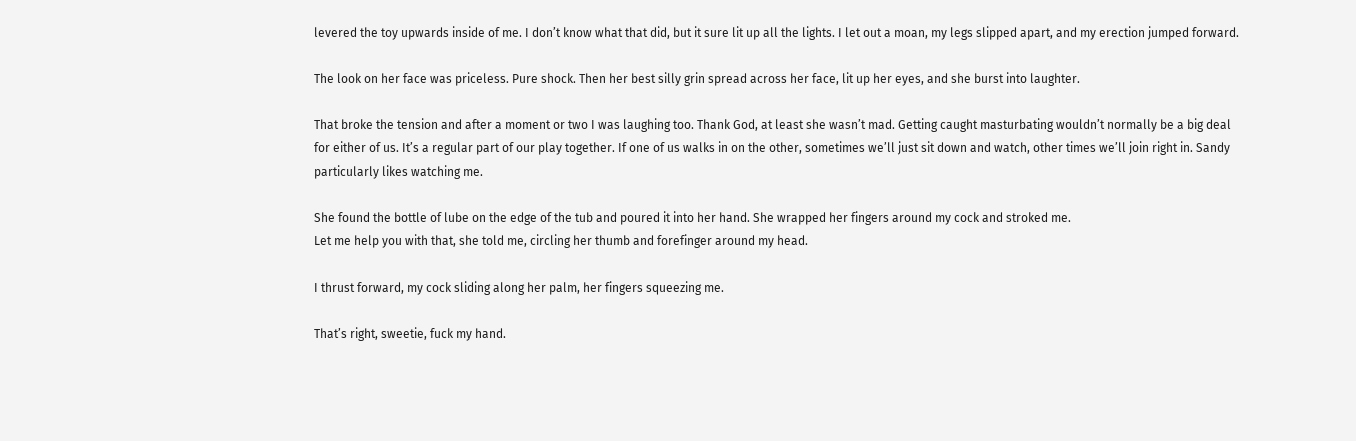levered the toy upwards inside of me. I don’t know what that did, but it sure lit up all the lights. I let out a moan, my legs slipped apart, and my erection jumped forward.

The look on her face was priceless. Pure shock. Then her best silly grin spread across her face, lit up her eyes, and she burst into laughter.

That broke the tension and after a moment or two I was laughing too. Thank God, at least she wasn’t mad. Getting caught masturbating wouldn’t normally be a big deal for either of us. It’s a regular part of our play together. If one of us walks in on the other, sometimes we’ll just sit down and watch, other times we’ll join right in. Sandy particularly likes watching me.

She found the bottle of lube on the edge of the tub and poured it into her hand. She wrapped her fingers around my cock and stroked me.
Let me help you with that, she told me, circling her thumb and forefinger around my head.

I thrust forward, my cock sliding along her palm, her fingers squeezing me.

That’s right, sweetie, fuck my hand.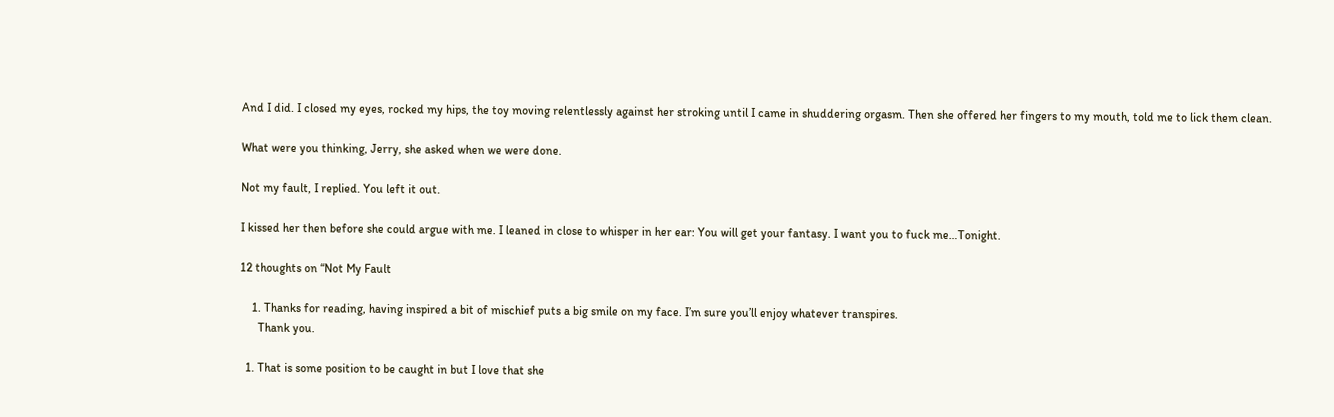And I did. I closed my eyes, rocked my hips, the toy moving relentlessly against her stroking until I came in shuddering orgasm. Then she offered her fingers to my mouth, told me to lick them clean.

What were you thinking, Jerry, she asked when we were done.

Not my fault, I replied. You left it out.

I kissed her then before she could argue with me. I leaned in close to whisper in her ear: You will get your fantasy. I want you to fuck me…Tonight.

12 thoughts on “Not My Fault

    1. Thanks for reading, having inspired a bit of mischief puts a big smile on my face. I’m sure you’ll enjoy whatever transpires.
      Thank you.

  1. That is some position to be caught in but I love that she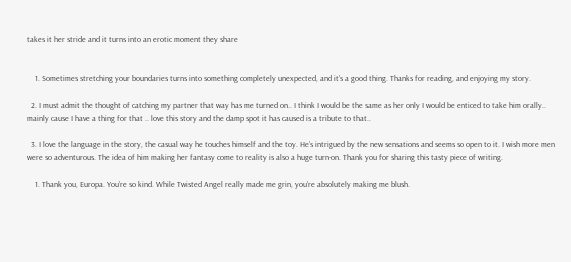takes it her stride and it turns into an erotic moment they share


    1. Sometimes stretching your boundaries turns into something completely unexpected, and it’s a good thing. Thanks for reading, and enjoying my story.

  2. I must admit the thought of catching my partner that way has me turned on.. I think I would be the same as her only I would be enticed to take him orally.. mainly cause I have a thing for that .. love this story and the damp spot it has caused is a tribute to that..

  3. I love the language in the story, the casual way he touches himself and the toy. He’s intrigued by the new sensations and seems so open to it. I wish more men were so adventurous. The idea of him making her fantasy come to reality is also a huge turn-on. Thank you for sharing this tasty piece of writing.

    1. Thank you, Europa. You’re so kind. While Twisted Angel really made me grin, you’re absolutely making me blush.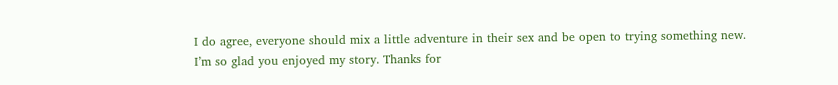I do agree, everyone should mix a little adventure in their sex and be open to trying something new. I’m so glad you enjoyed my story. Thanks for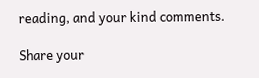reading, and your kind comments.

Share your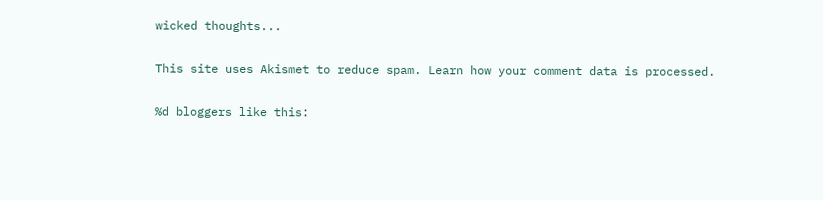wicked thoughts...

This site uses Akismet to reduce spam. Learn how your comment data is processed.

%d bloggers like this: